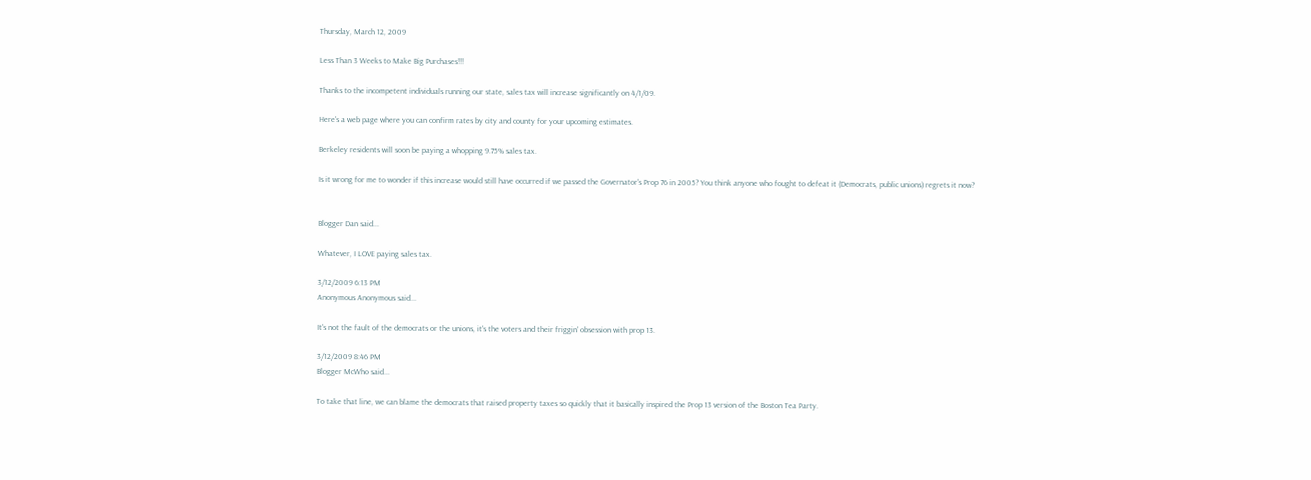Thursday, March 12, 2009

Less Than 3 Weeks to Make Big Purchases!!!

Thanks to the incompetent individuals running our state, sales tax will increase significantly on 4/1/09.

Here's a web page where you can confirm rates by city and county for your upcoming estimates.

Berkeley residents will soon be paying a whopping 9.75% sales tax.

Is it wrong for me to wonder if this increase would still have occurred if we passed the Governator's Prop 76 in 2005? You think anyone who fought to defeat it (Democrats, public unions) regrets it now?


Blogger Dan said...

Whatever, I LOVE paying sales tax.

3/12/2009 6:13 PM
Anonymous Anonymous said...

It's not the fault of the democrats or the unions, it's the voters and their friggin' obsession with prop 13.

3/12/2009 8:46 PM
Blogger McWho said...

To take that line, we can blame the democrats that raised property taxes so quickly that it basically inspired the Prop 13 version of the Boston Tea Party.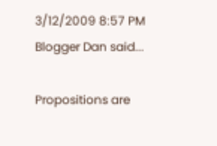3/12/2009 8:57 PM
Blogger Dan said...

Propositions are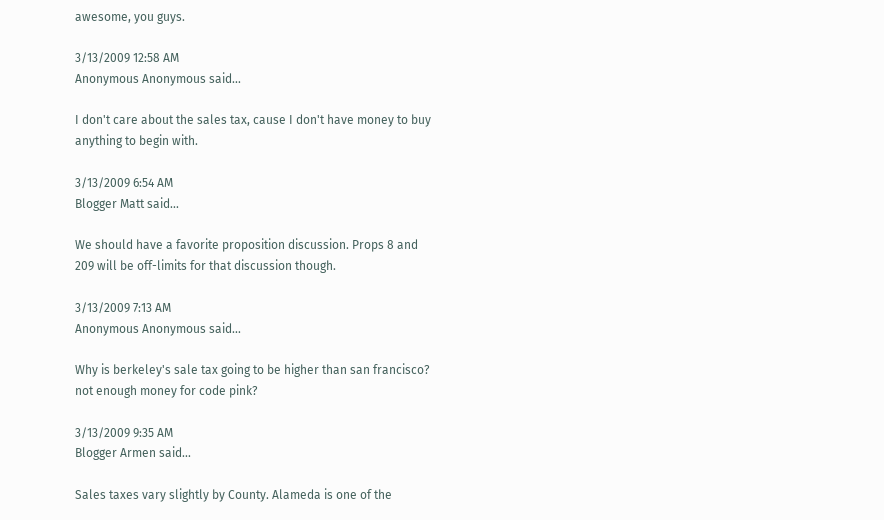awesome, you guys.

3/13/2009 12:58 AM
Anonymous Anonymous said...

I don't care about the sales tax, cause I don't have money to buy anything to begin with.

3/13/2009 6:54 AM
Blogger Matt said...

We should have a favorite proposition discussion. Props 8 and 209 will be off-limits for that discussion though.

3/13/2009 7:13 AM
Anonymous Anonymous said...

Why is berkeley's sale tax going to be higher than san francisco? not enough money for code pink?

3/13/2009 9:35 AM
Blogger Armen said...

Sales taxes vary slightly by County. Alameda is one of the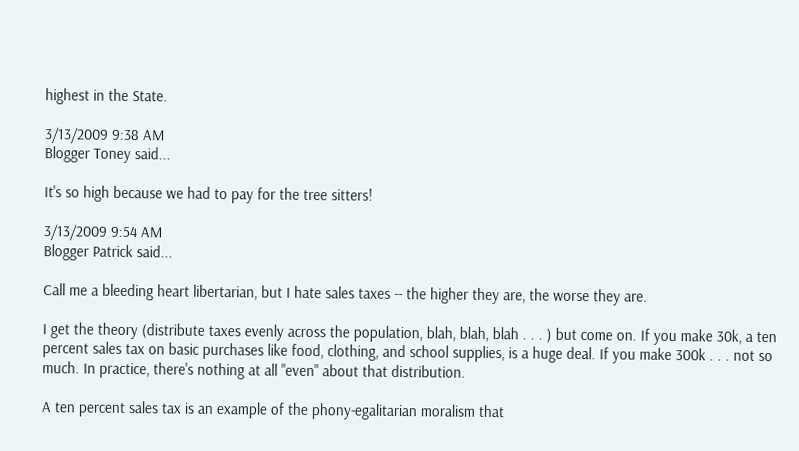highest in the State.

3/13/2009 9:38 AM
Blogger Toney said...

It's so high because we had to pay for the tree sitters!

3/13/2009 9:54 AM
Blogger Patrick said...

Call me a bleeding heart libertarian, but I hate sales taxes -- the higher they are, the worse they are.

I get the theory (distribute taxes evenly across the population, blah, blah, blah . . . ) but come on. If you make 30k, a ten percent sales tax on basic purchases like food, clothing, and school supplies, is a huge deal. If you make 300k . . . not so much. In practice, there's nothing at all "even" about that distribution.

A ten percent sales tax is an example of the phony-egalitarian moralism that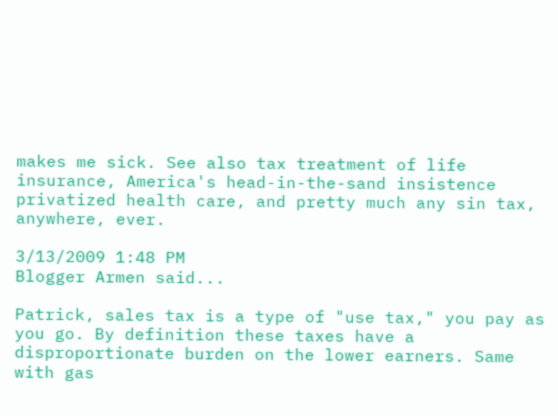makes me sick. See also tax treatment of life insurance, America's head-in-the-sand insistence privatized health care, and pretty much any sin tax, anywhere, ever.

3/13/2009 1:48 PM
Blogger Armen said...

Patrick, sales tax is a type of "use tax," you pay as you go. By definition these taxes have a disproportionate burden on the lower earners. Same with gas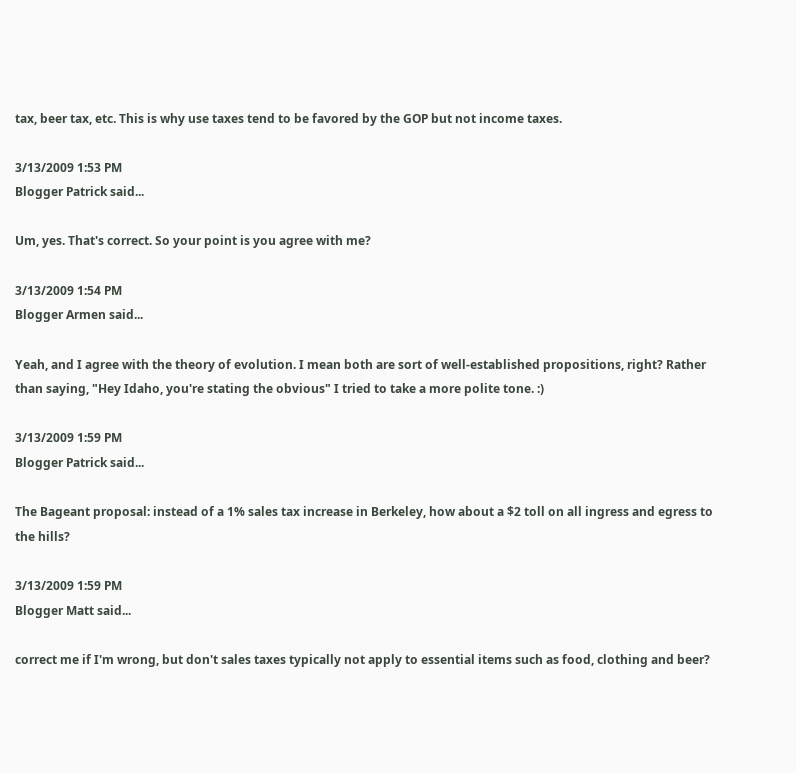tax, beer tax, etc. This is why use taxes tend to be favored by the GOP but not income taxes.

3/13/2009 1:53 PM
Blogger Patrick said...

Um, yes. That's correct. So your point is you agree with me?

3/13/2009 1:54 PM
Blogger Armen said...

Yeah, and I agree with the theory of evolution. I mean both are sort of well-established propositions, right? Rather than saying, "Hey Idaho, you're stating the obvious" I tried to take a more polite tone. :)

3/13/2009 1:59 PM
Blogger Patrick said...

The Bageant proposal: instead of a 1% sales tax increase in Berkeley, how about a $2 toll on all ingress and egress to the hills?

3/13/2009 1:59 PM
Blogger Matt said...

correct me if I'm wrong, but don't sales taxes typically not apply to essential items such as food, clothing and beer?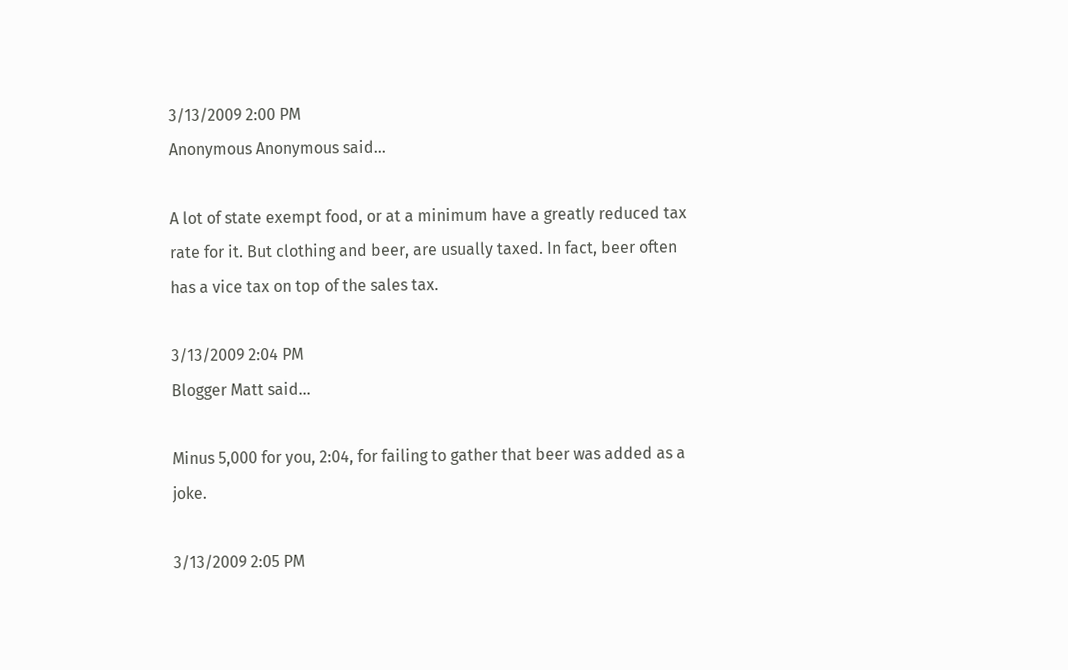3/13/2009 2:00 PM
Anonymous Anonymous said...

A lot of state exempt food, or at a minimum have a greatly reduced tax rate for it. But clothing and beer, are usually taxed. In fact, beer often has a vice tax on top of the sales tax.

3/13/2009 2:04 PM
Blogger Matt said...

Minus 5,000 for you, 2:04, for failing to gather that beer was added as a joke.

3/13/2009 2:05 PM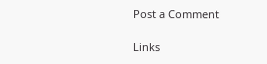Post a Comment

Links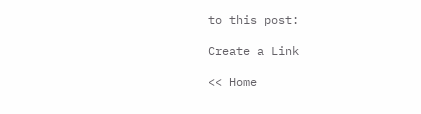to this post:

Create a Link

<< Home